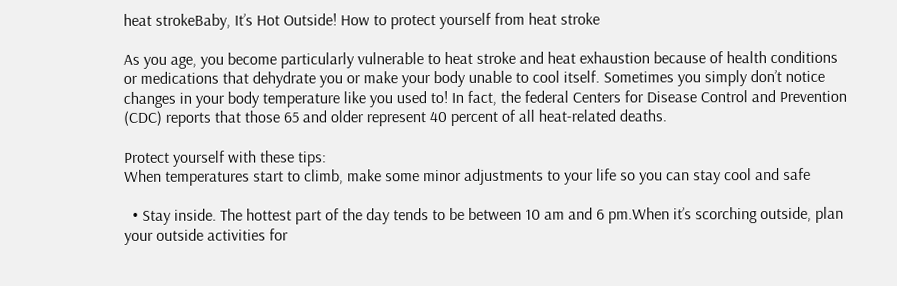heat strokeBaby, It’s Hot Outside! How to protect yourself from heat stroke

As you age, you become particularly vulnerable to heat stroke and heat exhaustion because of health conditions or medications that dehydrate you or make your body unable to cool itself. Sometimes you simply don’t notice changes in your body temperature like you used to! In fact, the federal Centers for Disease Control and Prevention (CDC) reports that those 65 and older represent 40 percent of all heat-related deaths.

Protect yourself with these tips:
When temperatures start to climb, make some minor adjustments to your life so you can stay cool and safe

  • Stay inside. The hottest part of the day tends to be between 10 am and 6 pm.When it’s scorching outside, plan your outside activities for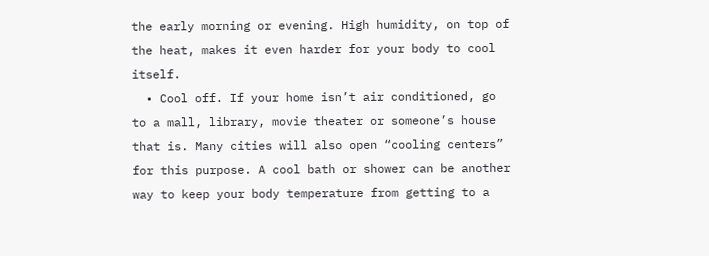the early morning or evening. High humidity, on top of the heat, makes it even harder for your body to cool itself.
  • Cool off. If your home isn’t air conditioned, go to a mall, library, movie theater or someone’s house that is. Many cities will also open “cooling centers” for this purpose. A cool bath or shower can be another way to keep your body temperature from getting to a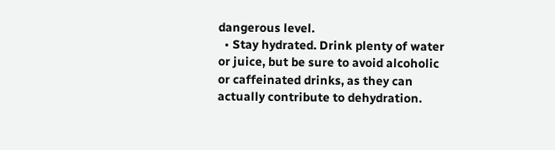dangerous level.
  • Stay hydrated. Drink plenty of water or juice, but be sure to avoid alcoholic or caffeinated drinks, as they can actually contribute to dehydration.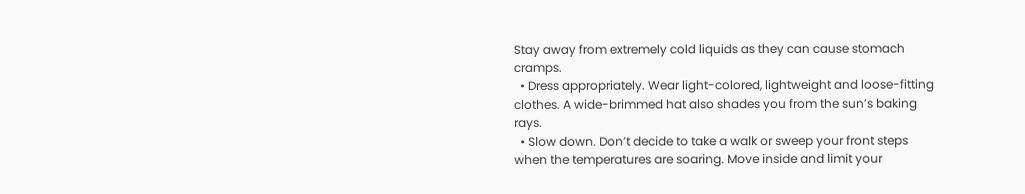Stay away from extremely cold liquids as they can cause stomach cramps.
  • Dress appropriately. Wear light-colored, lightweight and loose-fitting clothes. A wide-brimmed hat also shades you from the sun’s baking rays.
  • Slow down. Don’t decide to take a walk or sweep your front steps when the temperatures are soaring. Move inside and limit your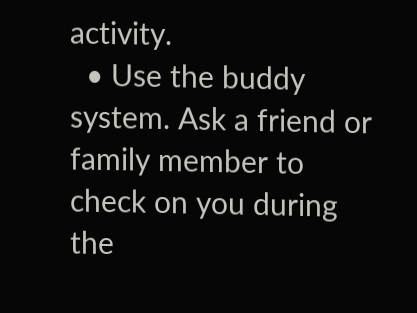activity.
  • Use the buddy system. Ask a friend or family member to check on you during the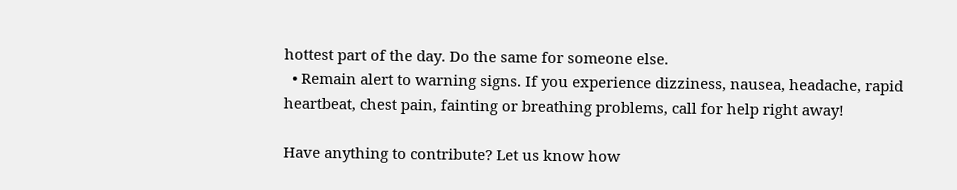hottest part of the day. Do the same for someone else.
  • Remain alert to warning signs. If you experience dizziness, nausea, headache, rapid heartbeat, chest pain, fainting or breathing problems, call for help right away!

Have anything to contribute? Let us know how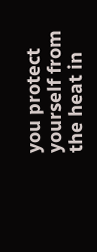you protect yourself from the heat in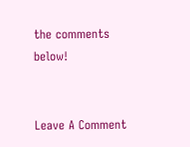the comments below!


Leave A Comment